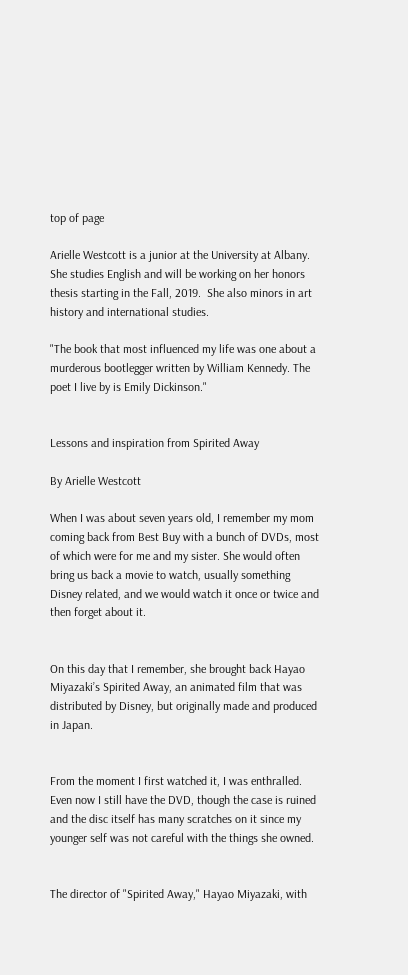top of page

Arielle Westcott is a junior at the University at Albany. She studies English and will be working on her honors thesis starting in the Fall, 2019.  She also minors in art history and international studies.

"The book that most influenced my life was one about a murderous bootlegger written by William Kennedy. The poet I live by is Emily Dickinson."


Lessons and inspiration from Spirited Away

By Arielle Westcott

When I was about seven years old, I remember my mom coming back from Best Buy with a bunch of DVDs, most of which were for me and my sister. She would often bring us back a movie to watch, usually something Disney related, and we would watch it once or twice and then forget about it.


On this day that I remember, she brought back Hayao Miyazaki’s Spirited Away, an animated film that was distributed by Disney, but originally made and produced in Japan.


From the moment I first watched it, I was enthralled. Even now I still have the DVD, though the case is ruined and the disc itself has many scratches on it since my younger self was not careful with the things she owned.


The director of "Spirited Away," Hayao Miyazaki, with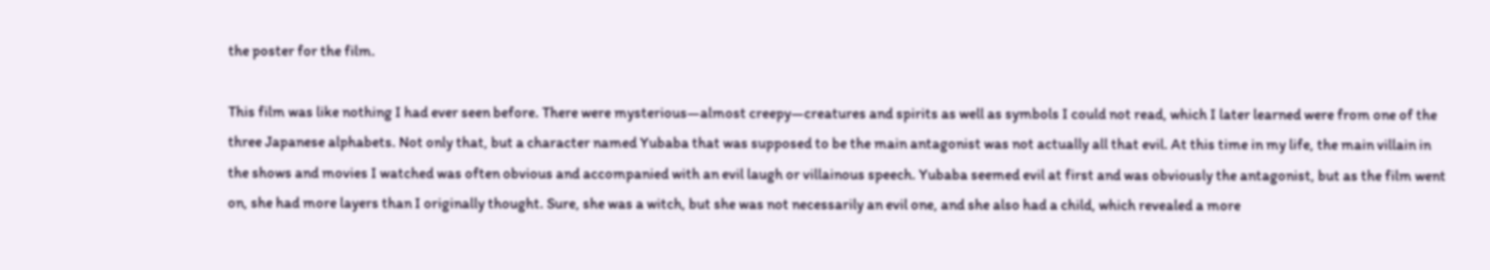the poster for the film.

This film was like nothing I had ever seen before. There were mysterious—almost creepy—creatures and spirits as well as symbols I could not read, which I later learned were from one of the three Japanese alphabets. Not only that, but a character named Yubaba that was supposed to be the main antagonist was not actually all that evil. At this time in my life, the main villain in the shows and movies I watched was often obvious and accompanied with an evil laugh or villainous speech. Yubaba seemed evil at first and was obviously the antagonist, but as the film went on, she had more layers than I originally thought. Sure, she was a witch, but she was not necessarily an evil one, and she also had a child, which revealed a more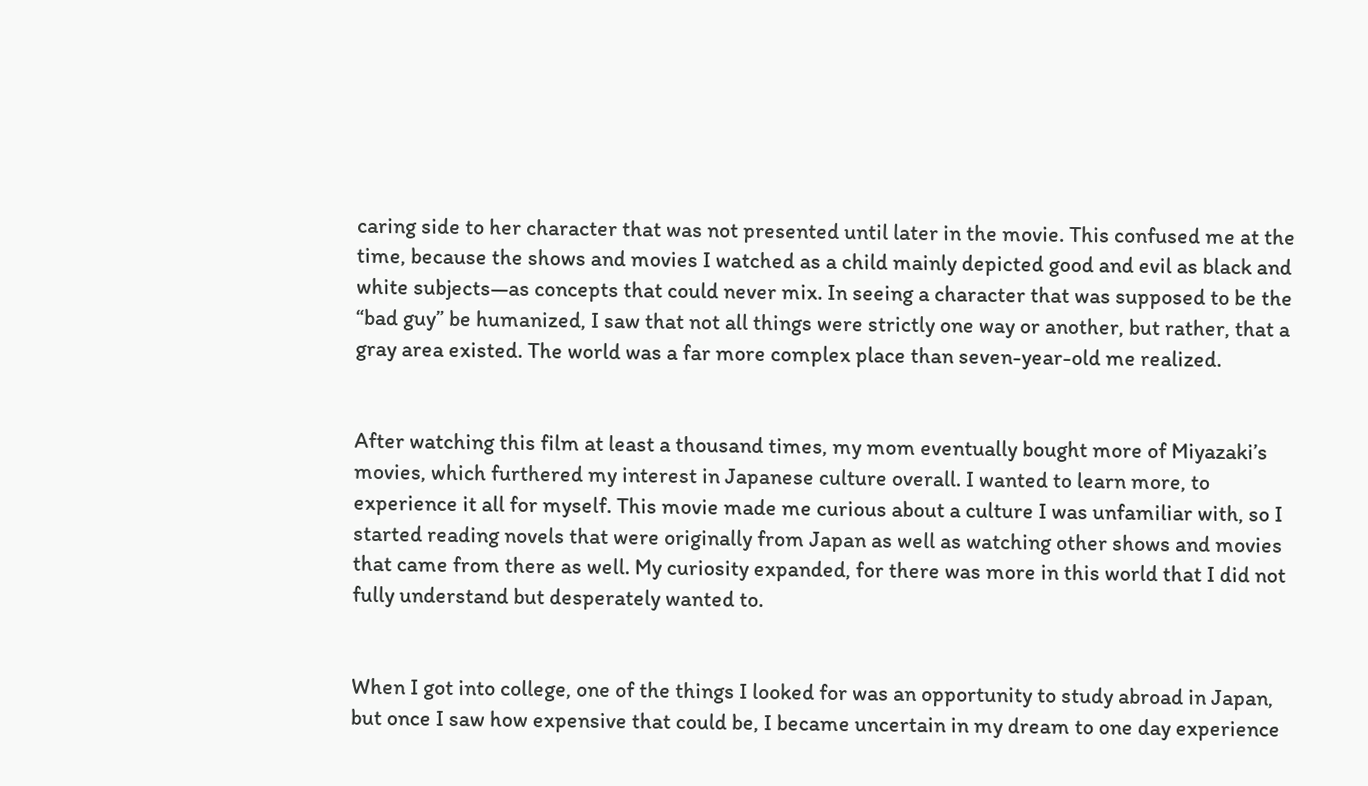caring side to her character that was not presented until later in the movie. This confused me at the time, because the shows and movies I watched as a child mainly depicted good and evil as black and white subjects—as concepts that could never mix. In seeing a character that was supposed to be the “bad guy” be humanized, I saw that not all things were strictly one way or another, but rather, that a gray area existed. The world was a far more complex place than seven-year-old me realized.


After watching this film at least a thousand times, my mom eventually bought more of Miyazaki’s movies, which furthered my interest in Japanese culture overall. I wanted to learn more, to experience it all for myself. This movie made me curious about a culture I was unfamiliar with, so I started reading novels that were originally from Japan as well as watching other shows and movies that came from there as well. My curiosity expanded, for there was more in this world that I did not fully understand but desperately wanted to.


When I got into college, one of the things I looked for was an opportunity to study abroad in Japan, but once I saw how expensive that could be, I became uncertain in my dream to one day experience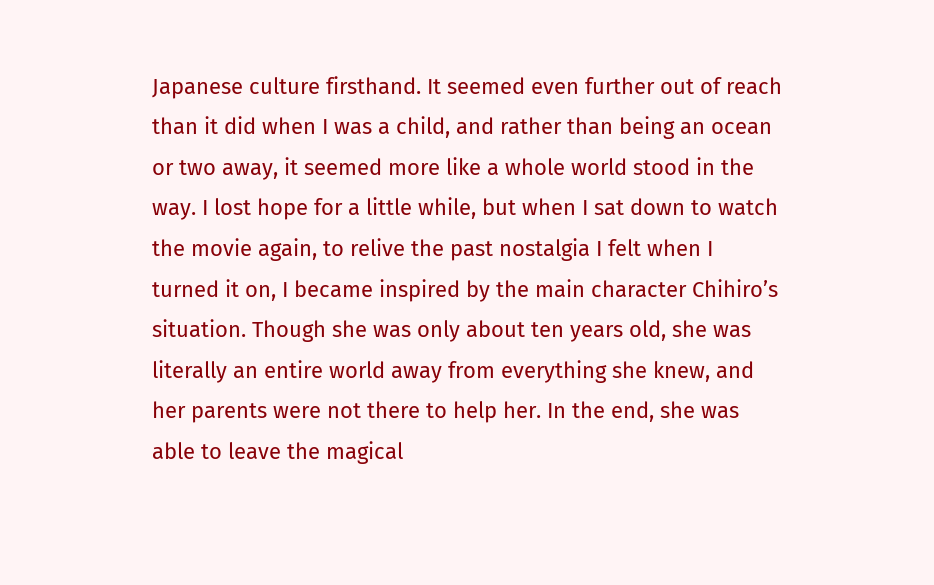Japanese culture firsthand. It seemed even further out of reach than it did when I was a child, and rather than being an ocean or two away, it seemed more like a whole world stood in the way. I lost hope for a little while, but when I sat down to watch the movie again, to relive the past nostalgia I felt when I turned it on, I became inspired by the main character Chihiro’s situation. Though she was only about ten years old, she was literally an entire world away from everything she knew, and her parents were not there to help her. In the end, she was able to leave the magical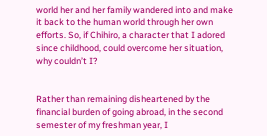world her and her family wandered into and make it back to the human world through her own efforts. So, if Chihiro, a character that I adored since childhood, could overcome her situation, why couldn’t I?


Rather than remaining disheartened by the financial burden of going abroad, in the second semester of my freshman year, I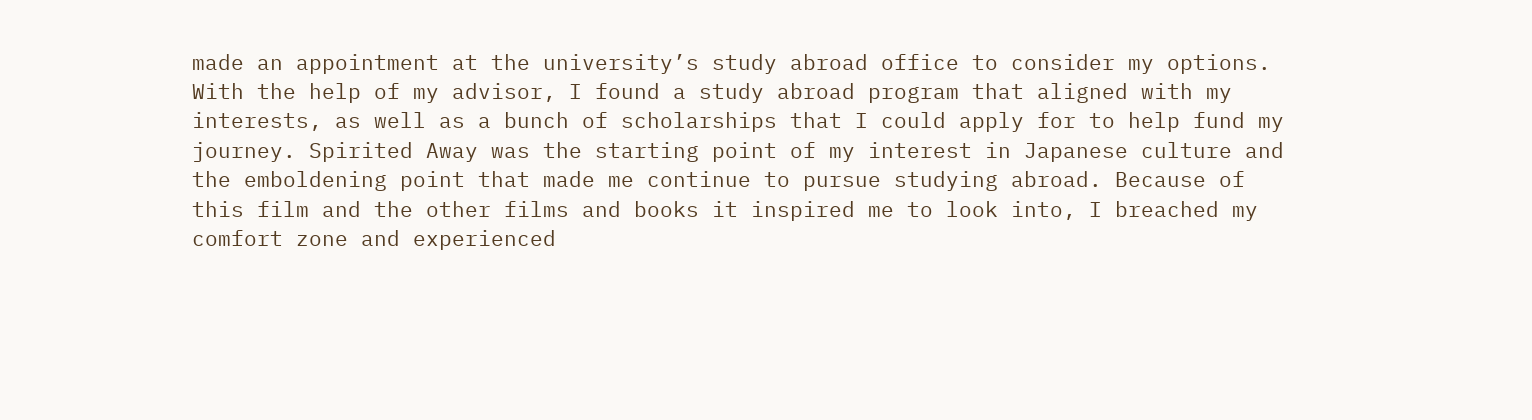made an appointment at the university’s study abroad office to consider my options. With the help of my advisor, I found a study abroad program that aligned with my interests, as well as a bunch of scholarships that I could apply for to help fund my journey. Spirited Away was the starting point of my interest in Japanese culture and the emboldening point that made me continue to pursue studying abroad. Because of this film and the other films and books it inspired me to look into, I breached my comfort zone and experienced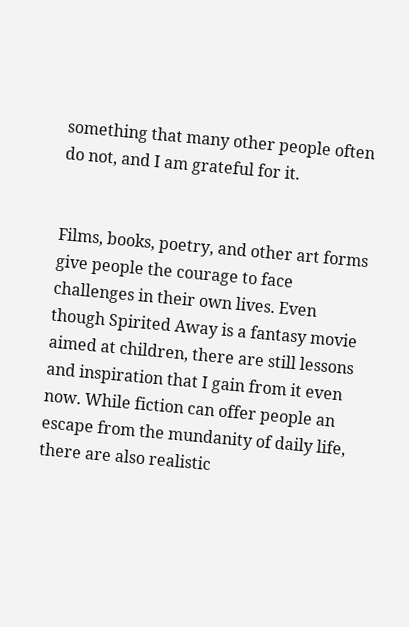something that many other people often do not, and I am grateful for it.


Films, books, poetry, and other art forms give people the courage to face challenges in their own lives. Even though Spirited Away is a fantasy movie aimed at children, there are still lessons and inspiration that I gain from it even now. While fiction can offer people an escape from the mundanity of daily life, there are also realistic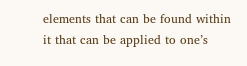elements that can be found within it that can be applied to one’s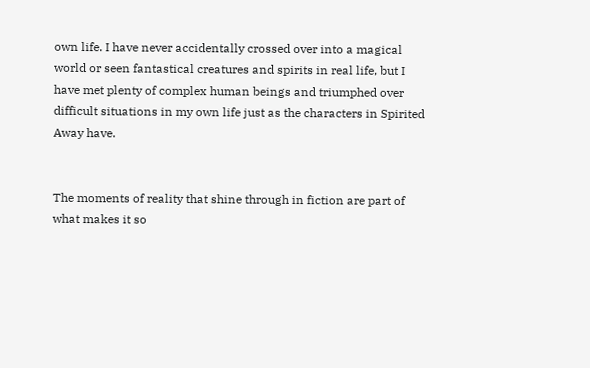own life. I have never accidentally crossed over into a magical world or seen fantastical creatures and spirits in real life, but I have met plenty of complex human beings and triumphed over difficult situations in my own life just as the characters in Spirited Away have.


The moments of reality that shine through in fiction are part of what makes it so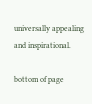universally appealing and inspirational.

bottom of page